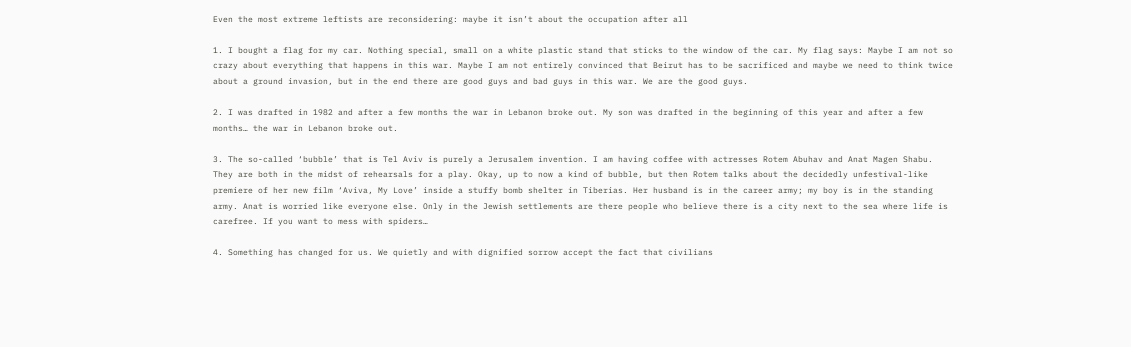Even the most extreme leftists are reconsidering: maybe it isn’t about the occupation after all

1. I bought a flag for my car. Nothing special, small on a white plastic stand that sticks to the window of the car. My flag says: Maybe I am not so crazy about everything that happens in this war. Maybe I am not entirely convinced that Beirut has to be sacrificed and maybe we need to think twice about a ground invasion, but in the end there are good guys and bad guys in this war. We are the good guys.

2. I was drafted in 1982 and after a few months the war in Lebanon broke out. My son was drafted in the beginning of this year and after a few months… the war in Lebanon broke out.

3. The so-called ‘bubble’ that is Tel Aviv is purely a Jerusalem invention. I am having coffee with actresses Rotem Abuhav and Anat Magen Shabu. They are both in the midst of rehearsals for a play. Okay, up to now a kind of bubble, but then Rotem talks about the decidedly unfestival-like premiere of her new film ‘Aviva, My Love’ inside a stuffy bomb shelter in Tiberias. Her husband is in the career army; my boy is in the standing army. Anat is worried like everyone else. Only in the Jewish settlements are there people who believe there is a city next to the sea where life is carefree. If you want to mess with spiders…

4. Something has changed for us. We quietly and with dignified sorrow accept the fact that civilians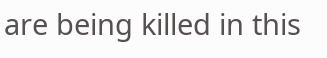are being killed in this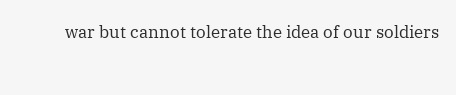war but cannot tolerate the idea of our soldiers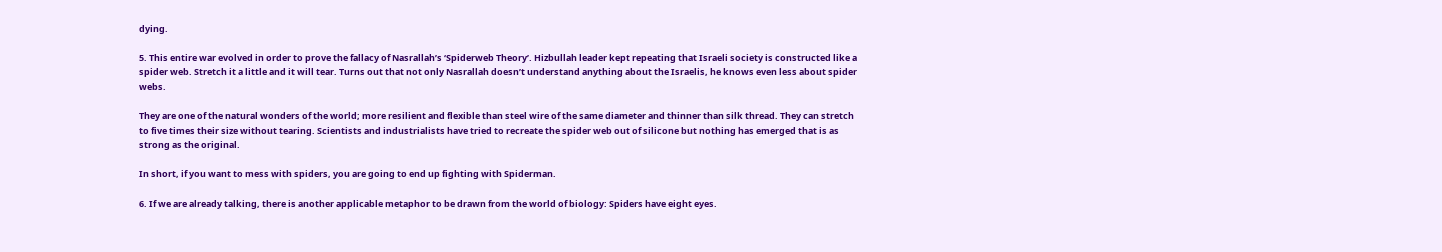dying.

5. This entire war evolved in order to prove the fallacy of Nasrallah’s ‘Spiderweb Theory’. Hizbullah leader kept repeating that Israeli society is constructed like a spider web. Stretch it a little and it will tear. Turns out that not only Nasrallah doesn’t understand anything about the Israelis, he knows even less about spider webs.

They are one of the natural wonders of the world; more resilient and flexible than steel wire of the same diameter and thinner than silk thread. They can stretch to five times their size without tearing. Scientists and industrialists have tried to recreate the spider web out of silicone but nothing has emerged that is as strong as the original.

In short, if you want to mess with spiders, you are going to end up fighting with Spiderman.

6. If we are already talking, there is another applicable metaphor to be drawn from the world of biology: Spiders have eight eyes.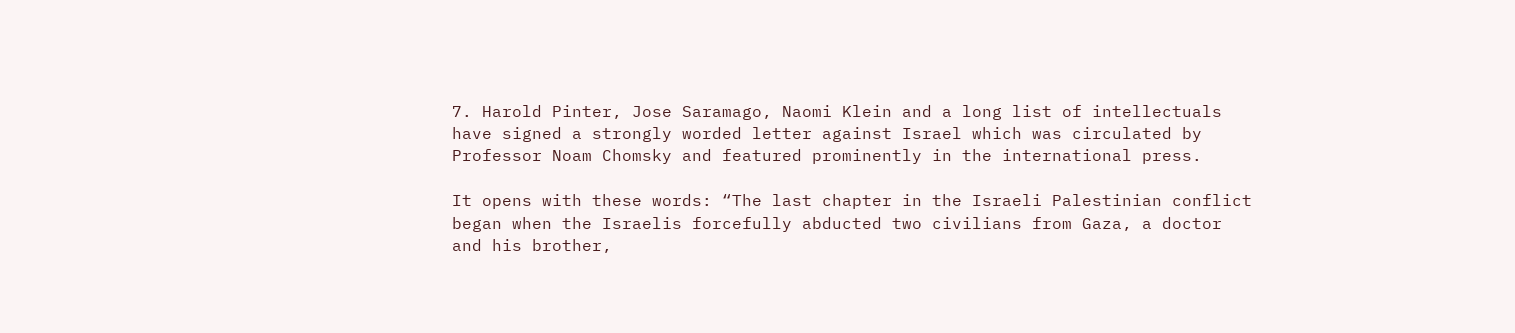7. Harold Pinter, Jose Saramago, Naomi Klein and a long list of intellectuals have signed a strongly worded letter against Israel which was circulated by Professor Noam Chomsky and featured prominently in the international press.

It opens with these words: “The last chapter in the Israeli Palestinian conflict began when the Israelis forcefully abducted two civilians from Gaza, a doctor and his brother,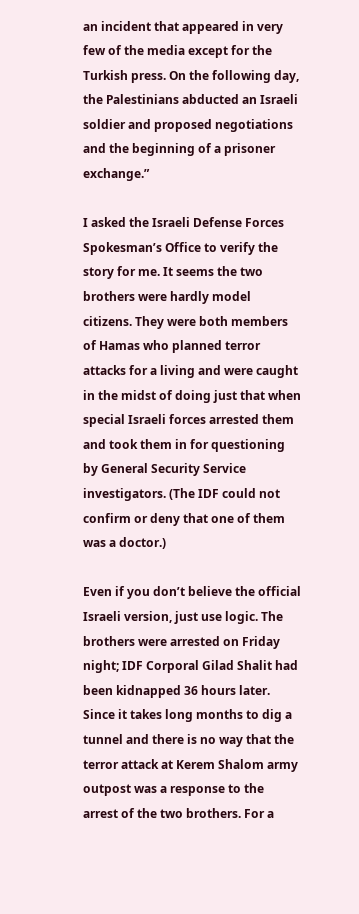an incident that appeared in very few of the media except for the Turkish press. On the following day, the Palestinians abducted an Israeli soldier and proposed negotiations and the beginning of a prisoner exchange.”

I asked the Israeli Defense Forces Spokesman’s Office to verify the story for me. It seems the two brothers were hardly model citizens. They were both members of Hamas who planned terror attacks for a living and were caught in the midst of doing just that when special Israeli forces arrested them and took them in for questioning by General Security Service investigators. (The IDF could not confirm or deny that one of them was a doctor.)

Even if you don’t believe the official Israeli version, just use logic. The brothers were arrested on Friday night; IDF Corporal Gilad Shalit had been kidnapped 36 hours later. Since it takes long months to dig a tunnel and there is no way that the terror attack at Kerem Shalom army outpost was a response to the arrest of the two brothers. For a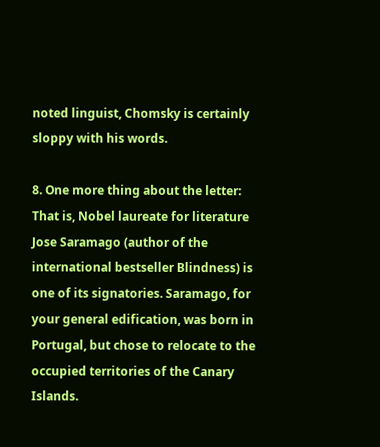noted linguist, Chomsky is certainly sloppy with his words.

8. One more thing about the letter: That is, Nobel laureate for literature Jose Saramago (author of the international bestseller Blindness) is one of its signatories. Saramago, for your general edification, was born in Portugal, but chose to relocate to the occupied territories of the Canary Islands.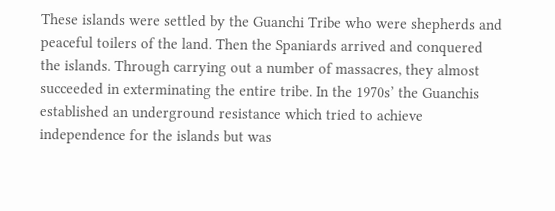These islands were settled by the Guanchi Tribe who were shepherds and peaceful toilers of the land. Then the Spaniards arrived and conquered the islands. Through carrying out a number of massacres, they almost succeeded in exterminating the entire tribe. In the 1970s’ the Guanchis established an underground resistance which tried to achieve independence for the islands but was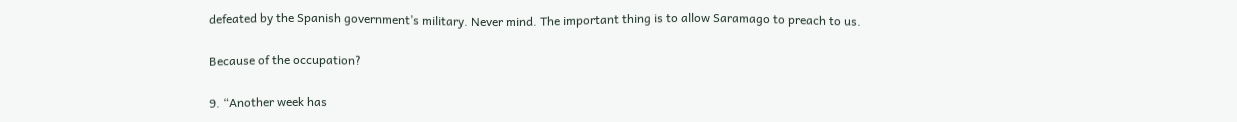defeated by the Spanish government’s military. Never mind. The important thing is to allow Saramago to preach to us.

Because of the occupation?

9. “Another week has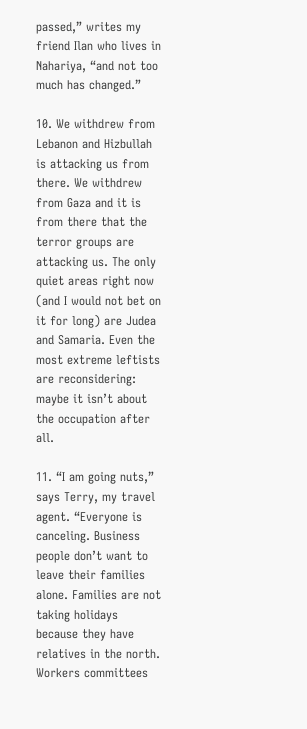passed,” writes my friend Ilan who lives in Nahariya, “and not too much has changed.”

10. We withdrew from Lebanon and Hizbullah is attacking us from there. We withdrew from Gaza and it is from there that the terror groups are attacking us. The only quiet areas right now (and I would not bet on it for long) are Judea and Samaria. Even the most extreme leftists are reconsidering: maybe it isn’t about the occupation after all.

11. “I am going nuts,” says Terry, my travel agent. “Everyone is canceling. Business people don’t want to leave their families alone. Families are not taking holidays because they have relatives in the north. Workers committees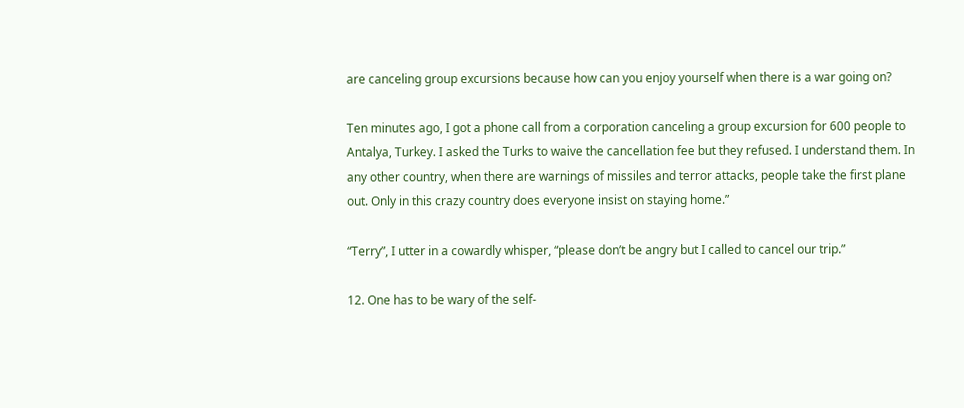are canceling group excursions because how can you enjoy yourself when there is a war going on?

Ten minutes ago, I got a phone call from a corporation canceling a group excursion for 600 people to Antalya, Turkey. I asked the Turks to waive the cancellation fee but they refused. I understand them. In any other country, when there are warnings of missiles and terror attacks, people take the first plane out. Only in this crazy country does everyone insist on staying home.”

“Terry”, I utter in a cowardly whisper, “please don’t be angry but I called to cancel our trip.”

12. One has to be wary of the self-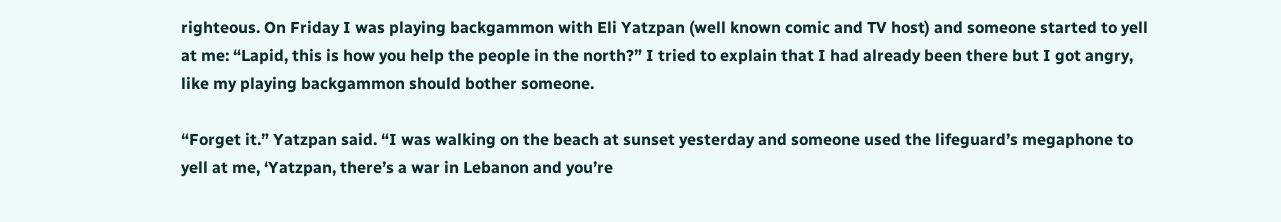righteous. On Friday I was playing backgammon with Eli Yatzpan (well known comic and TV host) and someone started to yell at me: “Lapid, this is how you help the people in the north?” I tried to explain that I had already been there but I got angry, like my playing backgammon should bother someone.

“Forget it.” Yatzpan said. “I was walking on the beach at sunset yesterday and someone used the lifeguard’s megaphone to yell at me, ‘Yatzpan, there’s a war in Lebanon and you’re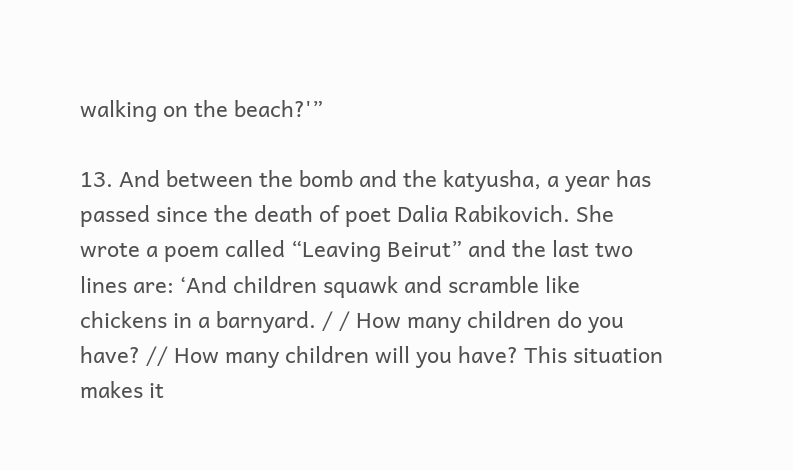walking on the beach?'”

13. And between the bomb and the katyusha, a year has passed since the death of poet Dalia Rabikovich. She wrote a poem called “Leaving Beirut” and the last two lines are: ‘And children squawk and scramble like chickens in a barnyard. / / How many children do you have? // How many children will you have? This situation makes it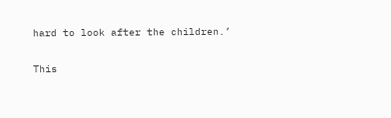hard to look after the children.’

This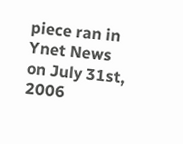piece ran in Ynet News on July 31st, 2006